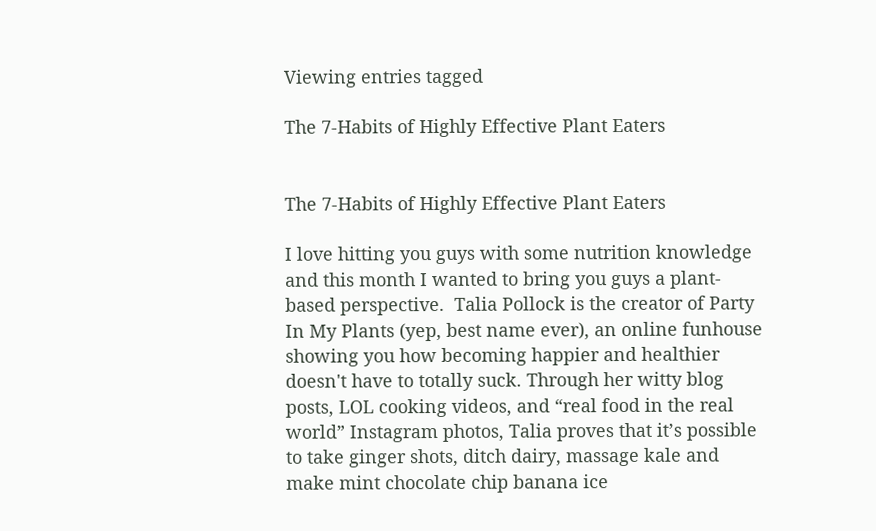Viewing entries tagged

The 7-Habits of Highly Effective Plant Eaters


The 7-Habits of Highly Effective Plant Eaters

I love hitting you guys with some nutrition knowledge and this month I wanted to bring you guys a plant-based perspective.  Talia Pollock is the creator of Party In My Plants (yep, best name ever), an online funhouse showing you how becoming happier and healthier doesn't have to totally suck. Through her witty blog posts, LOL cooking videos, and “real food in the real world” Instagram photos, Talia proves that it’s possible to take ginger shots, ditch dairy, massage kale and make mint chocolate chip banana ice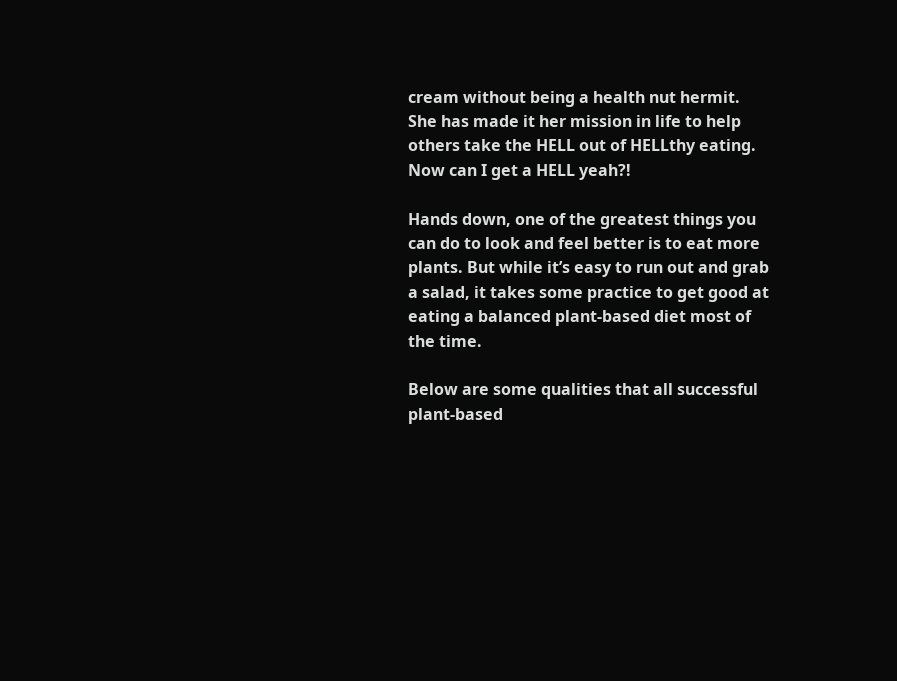cream without being a health nut hermit. She has made it her mission in life to help others take the HELL out of HELLthy eating.  Now can I get a HELL yeah?!

Hands down, one of the greatest things you can do to look and feel better is to eat more plants. But while it’s easy to run out and grab a salad, it takes some practice to get good at eating a balanced plant-based diet most of the time.

Below are some qualities that all successful plant-based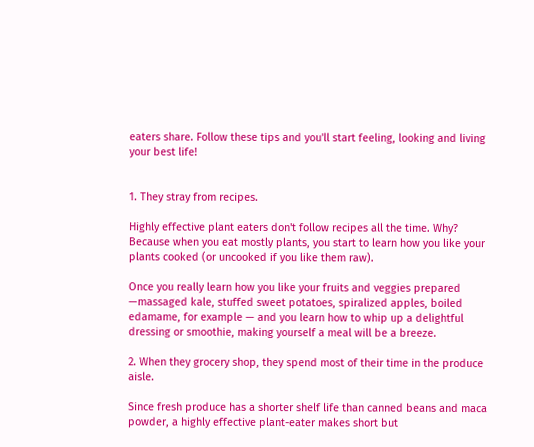eaters share. Follow these tips and you'll start feeling, looking and living your best life!


1. They stray from recipes.

Highly effective plant eaters don't follow recipes all the time. Why? Because when you eat mostly plants, you start to learn how you like your plants cooked (or uncooked if you like them raw).

Once you really learn how you like your fruits and veggies prepared —massaged kale, stuffed sweet potatoes, spiralized apples, boiled edamame, for example — and you learn how to whip up a delightful dressing or smoothie, making yourself a meal will be a breeze.

2. When they grocery shop, they spend most of their time in the produce aisle.

Since fresh produce has a shorter shelf life than canned beans and maca powder, a highly effective plant-eater makes short but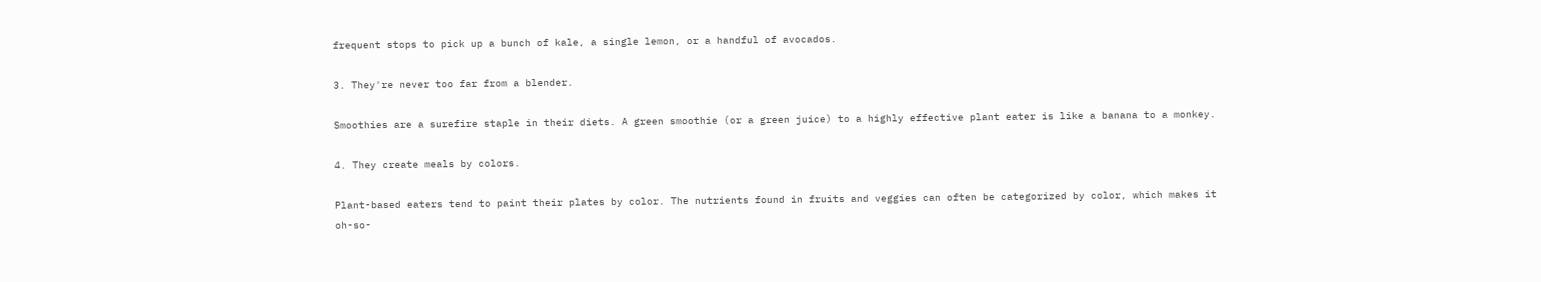frequent stops to pick up a bunch of kale, a single lemon, or a handful of avocados.

3. They're never too far from a blender.

Smoothies are a surefire staple in their diets. A green smoothie (or a green juice) to a highly effective plant eater is like a banana to a monkey.

4. They create meals by colors.

Plant-based eaters tend to paint their plates by color. The nutrients found in fruits and veggies can often be categorized by color, which makes it oh-so-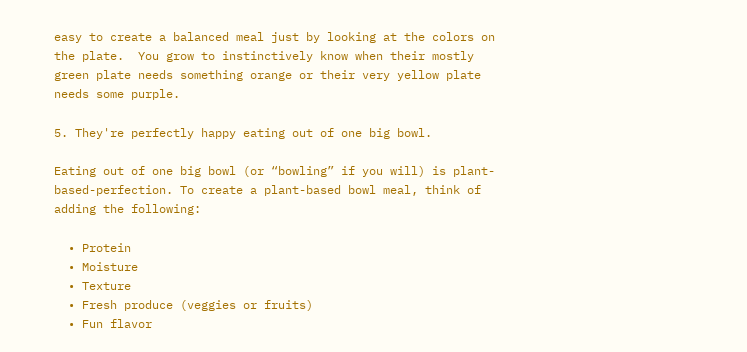easy to create a balanced meal just by looking at the colors on the plate.  You grow to instinctively know when their mostly green plate needs something orange or their very yellow plate needs some purple.

5. They're perfectly happy eating out of one big bowl.

Eating out of one big bowl (or “bowling” if you will) is plant-based-perfection. To create a plant-based bowl meal, think of adding the following:

  • Protein
  • Moisture
  • Texture
  • Fresh produce (veggies or fruits)
  • Fun flavor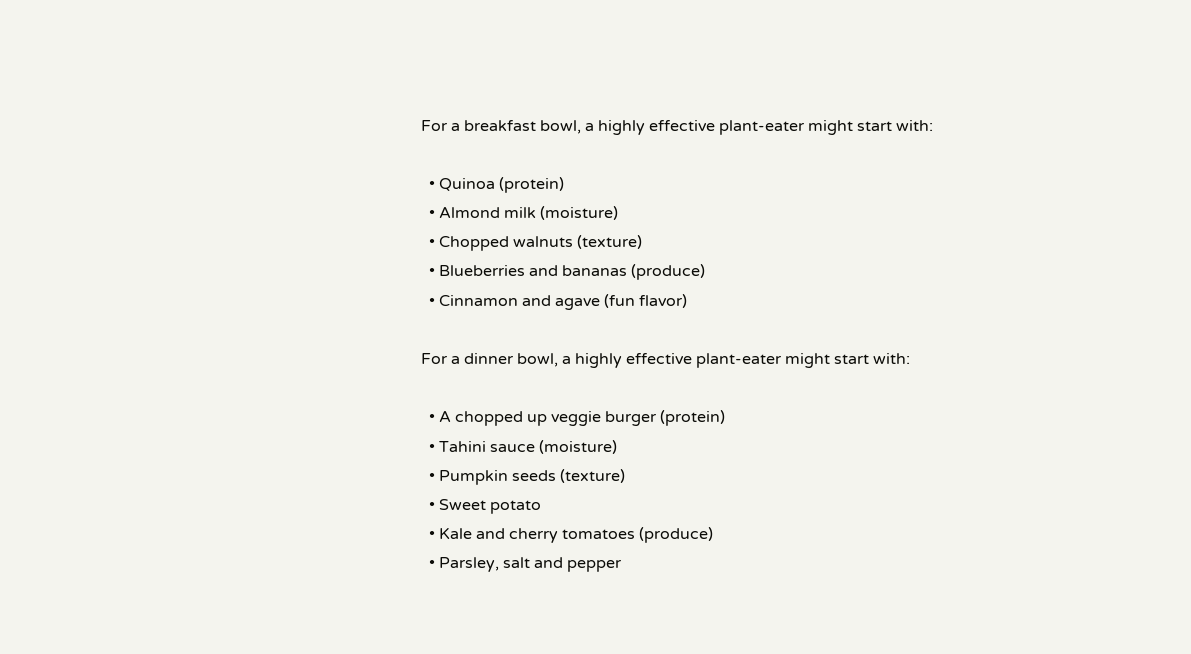For a breakfast bowl, a highly effective plant-eater might start with:

  • Quinoa (protein)
  • Almond milk (moisture)
  • Chopped walnuts (texture)
  • Blueberries and bananas (produce)
  • Cinnamon and agave (fun flavor)

For a dinner bowl, a highly effective plant-eater might start with:

  • A chopped up veggie burger (protein)
  • Tahini sauce (moisture)
  • Pumpkin seeds (texture)
  • Sweet potato
  • Kale and cherry tomatoes (produce)
  • Parsley, salt and pepper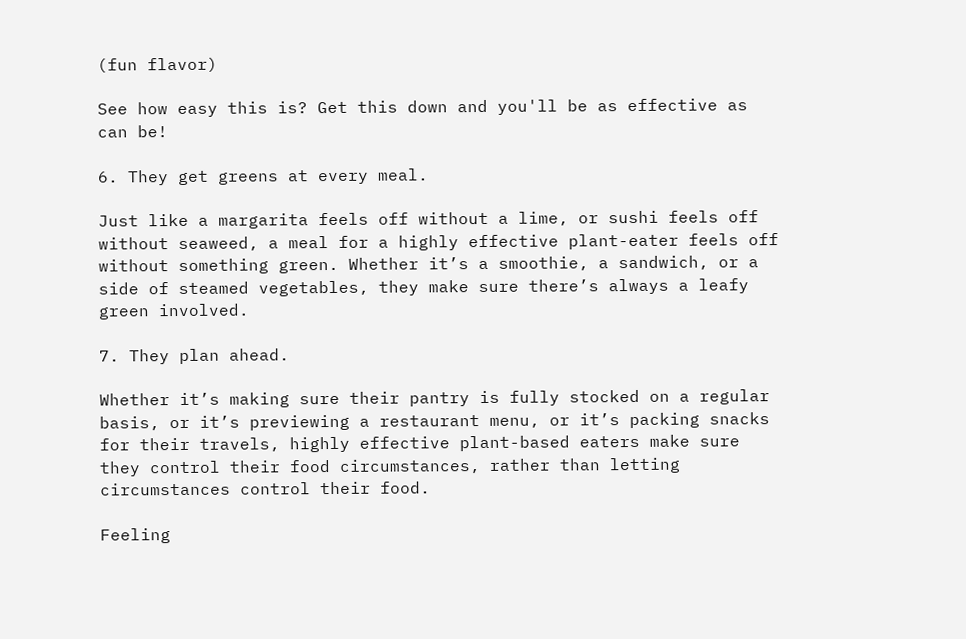(fun flavor)

See how easy this is? Get this down and you'll be as effective as can be!

6. They get greens at every meal.

Just like a margarita feels off without a lime, or sushi feels off without seaweed, a meal for a highly effective plant-eater feels off without something green. Whether it’s a smoothie, a sandwich, or a side of steamed vegetables, they make sure there’s always a leafy green involved.

7. They plan ahead.

Whether it’s making sure their pantry is fully stocked on a regular basis, or it’s previewing a restaurant menu, or it’s packing snacks for their travels, highly effective plant-based eaters make sure they control their food circumstances, rather than letting circumstances control their food.

Feeling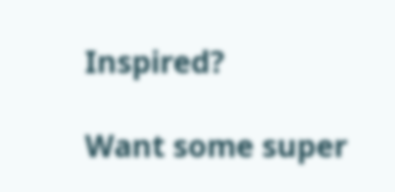Inspired?

Want some super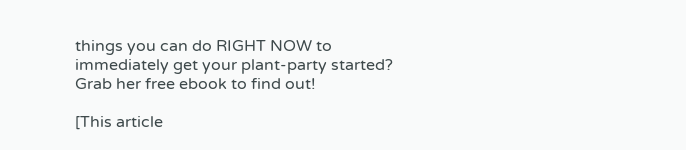things you can do RIGHT NOW to immediately get your plant-party started? Grab her free ebook to find out!

[This article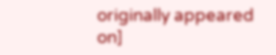originally appeared on]